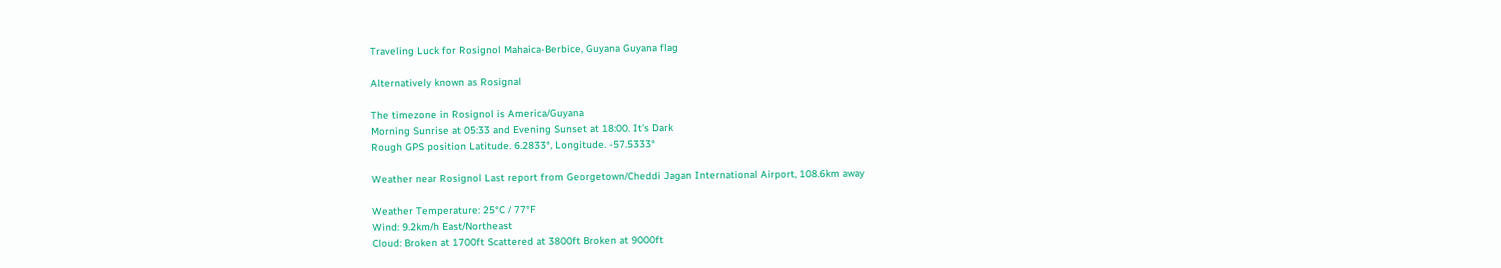Traveling Luck for Rosignol Mahaica-Berbice, Guyana Guyana flag

Alternatively known as Rosignal

The timezone in Rosignol is America/Guyana
Morning Sunrise at 05:33 and Evening Sunset at 18:00. It's Dark
Rough GPS position Latitude. 6.2833°, Longitude. -57.5333°

Weather near Rosignol Last report from Georgetown/Cheddi Jagan International Airport, 108.6km away

Weather Temperature: 25°C / 77°F
Wind: 9.2km/h East/Northeast
Cloud: Broken at 1700ft Scattered at 3800ft Broken at 9000ft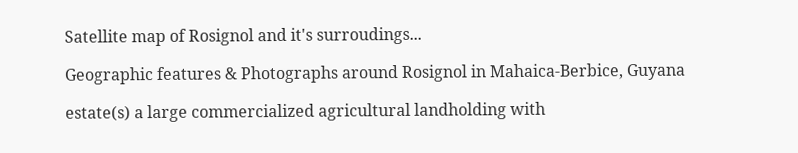Satellite map of Rosignol and it's surroudings...

Geographic features & Photographs around Rosignol in Mahaica-Berbice, Guyana

estate(s) a large commercialized agricultural landholding with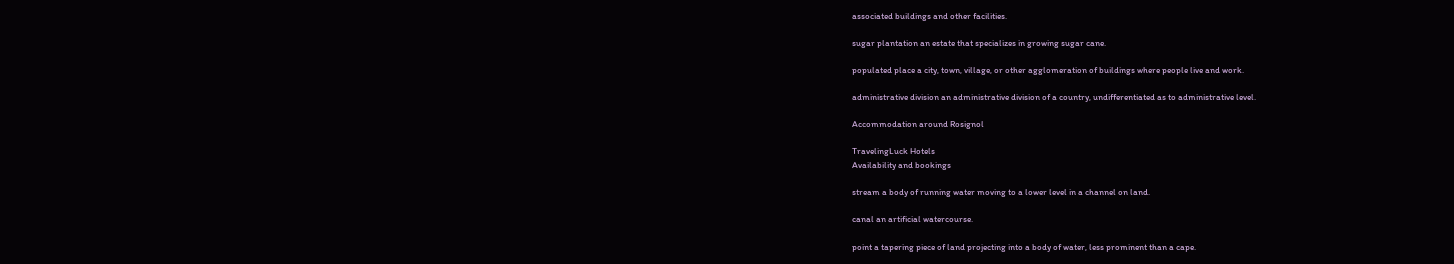associated buildings and other facilities.

sugar plantation an estate that specializes in growing sugar cane.

populated place a city, town, village, or other agglomeration of buildings where people live and work.

administrative division an administrative division of a country, undifferentiated as to administrative level.

Accommodation around Rosignol

TravelingLuck Hotels
Availability and bookings

stream a body of running water moving to a lower level in a channel on land.

canal an artificial watercourse.

point a tapering piece of land projecting into a body of water, less prominent than a cape.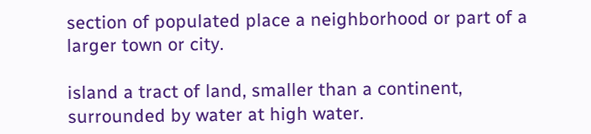section of populated place a neighborhood or part of a larger town or city.

island a tract of land, smaller than a continent, surrounded by water at high water.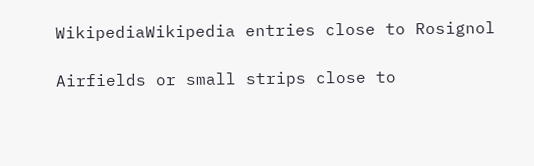WikipediaWikipedia entries close to Rosignol

Airfields or small strips close to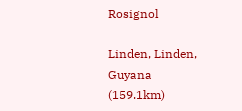Rosignol

Linden, Linden, Guyana (159.1km)